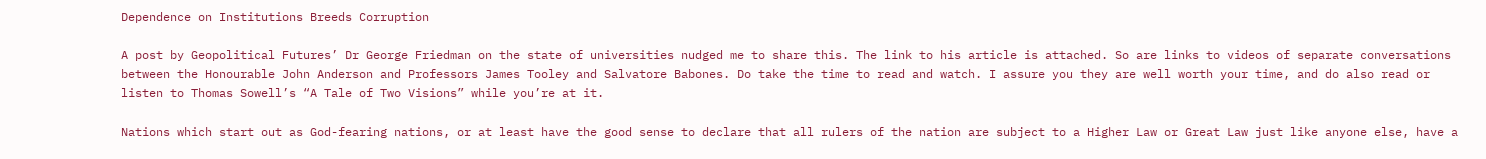Dependence on Institutions Breeds Corruption

A post by Geopolitical Futures’ Dr George Friedman on the state of universities nudged me to share this. The link to his article is attached. So are links to videos of separate conversations between the Honourable John Anderson and Professors James Tooley and Salvatore Babones. Do take the time to read and watch. I assure you they are well worth your time, and do also read or listen to Thomas Sowell’s “A Tale of Two Visions” while you’re at it.

Nations which start out as God-fearing nations, or at least have the good sense to declare that all rulers of the nation are subject to a Higher Law or Great Law just like anyone else, have a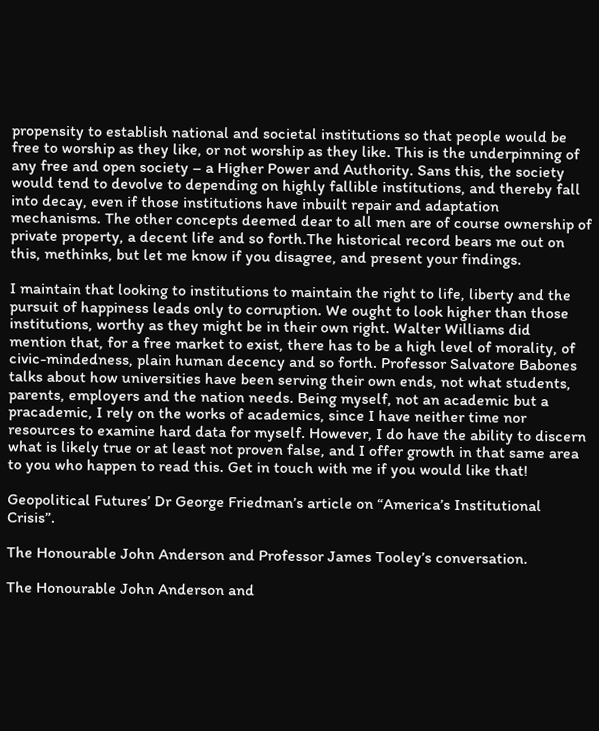propensity to establish national and societal institutions so that people would be free to worship as they like, or not worship as they like. This is the underpinning of any free and open society – a Higher Power and Authority. Sans this, the society would tend to devolve to depending on highly fallible institutions, and thereby fall into decay, even if those institutions have inbuilt repair and adaptation mechanisms. The other concepts deemed dear to all men are of course ownership of private property, a decent life and so forth.The historical record bears me out on this, methinks, but let me know if you disagree, and present your findings.

I maintain that looking to institutions to maintain the right to life, liberty and the pursuit of happiness leads only to corruption. We ought to look higher than those institutions, worthy as they might be in their own right. Walter Williams did mention that, for a free market to exist, there has to be a high level of morality, of civic-mindedness, plain human decency and so forth. Professor Salvatore Babones talks about how universities have been serving their own ends, not what students, parents, employers and the nation needs. Being myself, not an academic but a pracademic, I rely on the works of academics, since I have neither time nor resources to examine hard data for myself. However, I do have the ability to discern what is likely true or at least not proven false, and I offer growth in that same area to you who happen to read this. Get in touch with me if you would like that!

Geopolitical Futures’ Dr George Friedman’s article on “America’s Institutional Crisis”.

The Honourable John Anderson and Professor James Tooley’s conversation.

The Honourable John Anderson and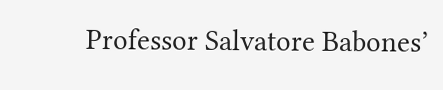Professor Salvatore Babones’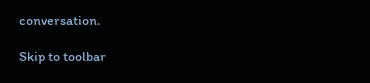conversation.

Skip to toolbar